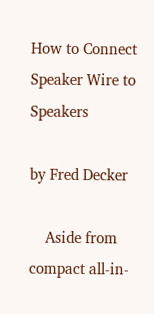How to Connect Speaker Wire to Speakers

by Fred Decker

    Aside from compact all-in-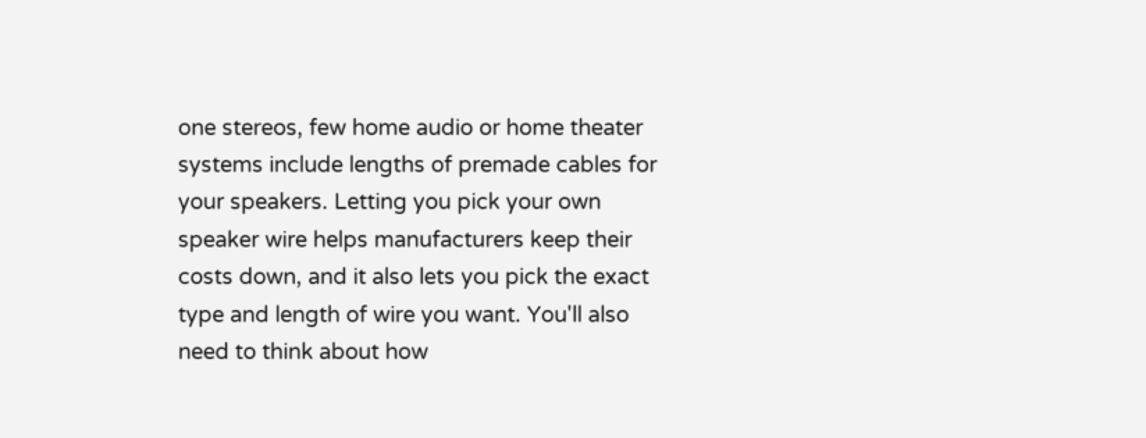one stereos, few home audio or home theater systems include lengths of premade cables for your speakers. Letting you pick your own speaker wire helps manufacturers keep their costs down, and it also lets you pick the exact type and length of wire you want. You'll also need to think about how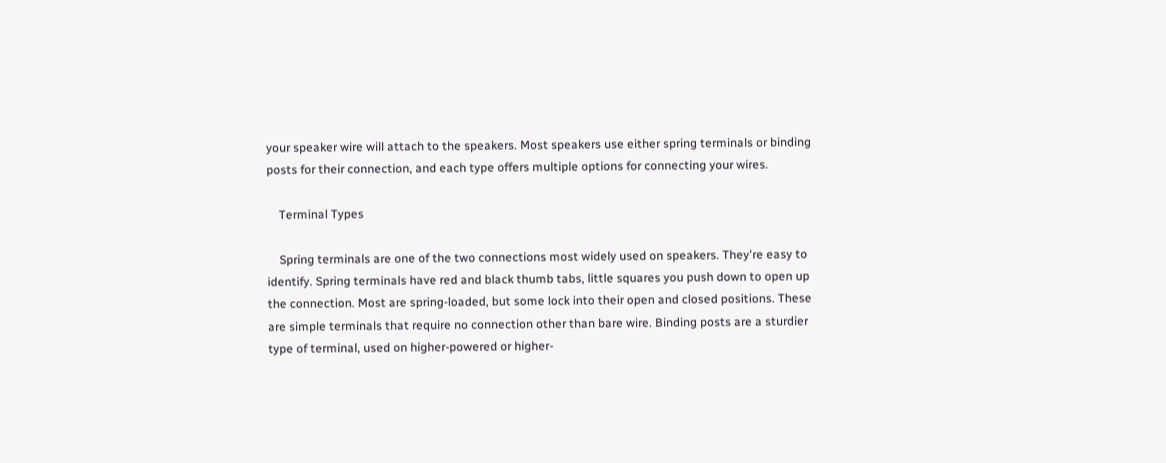your speaker wire will attach to the speakers. Most speakers use either spring terminals or binding posts for their connection, and each type offers multiple options for connecting your wires.

    Terminal Types

    Spring terminals are one of the two connections most widely used on speakers. They're easy to identify. Spring terminals have red and black thumb tabs, little squares you push down to open up the connection. Most are spring-loaded, but some lock into their open and closed positions. These are simple terminals that require no connection other than bare wire. Binding posts are a sturdier type of terminal, used on higher-powered or higher-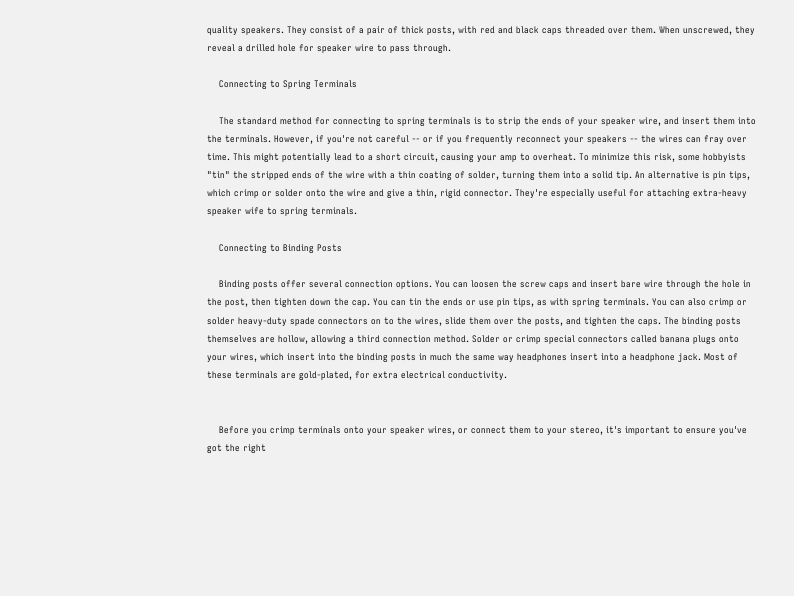quality speakers. They consist of a pair of thick posts, with red and black caps threaded over them. When unscrewed, they reveal a drilled hole for speaker wire to pass through.

    Connecting to Spring Terminals

    The standard method for connecting to spring terminals is to strip the ends of your speaker wire, and insert them into the terminals. However, if you're not careful -- or if you frequently reconnect your speakers -- the wires can fray over time. This might potentially lead to a short circuit, causing your amp to overheat. To minimize this risk, some hobbyists "tin" the stripped ends of the wire with a thin coating of solder, turning them into a solid tip. An alternative is pin tips, which crimp or solder onto the wire and give a thin, rigid connector. They're especially useful for attaching extra-heavy speaker wife to spring terminals.

    Connecting to Binding Posts

    Binding posts offer several connection options. You can loosen the screw caps and insert bare wire through the hole in the post, then tighten down the cap. You can tin the ends or use pin tips, as with spring terminals. You can also crimp or solder heavy-duty spade connectors on to the wires, slide them over the posts, and tighten the caps. The binding posts themselves are hollow, allowing a third connection method. Solder or crimp special connectors called banana plugs onto your wires, which insert into the binding posts in much the same way headphones insert into a headphone jack. Most of these terminals are gold-plated, for extra electrical conductivity.


    Before you crimp terminals onto your speaker wires, or connect them to your stereo, it's important to ensure you've got the right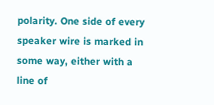polarity. One side of every speaker wire is marked in some way, either with a line of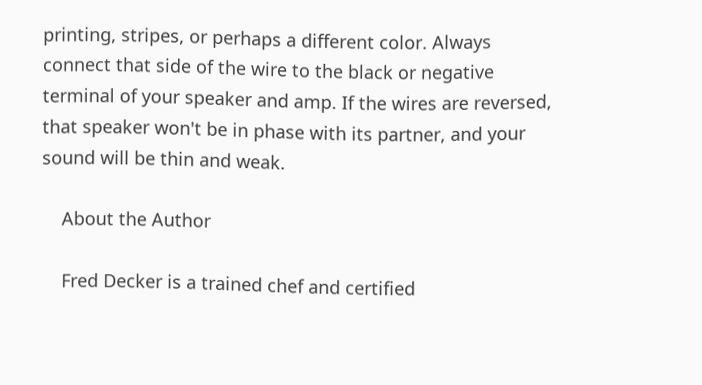printing, stripes, or perhaps a different color. Always connect that side of the wire to the black or negative terminal of your speaker and amp. If the wires are reversed, that speaker won't be in phase with its partner, and your sound will be thin and weak.

    About the Author

    Fred Decker is a trained chef and certified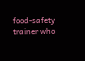food-safety trainer who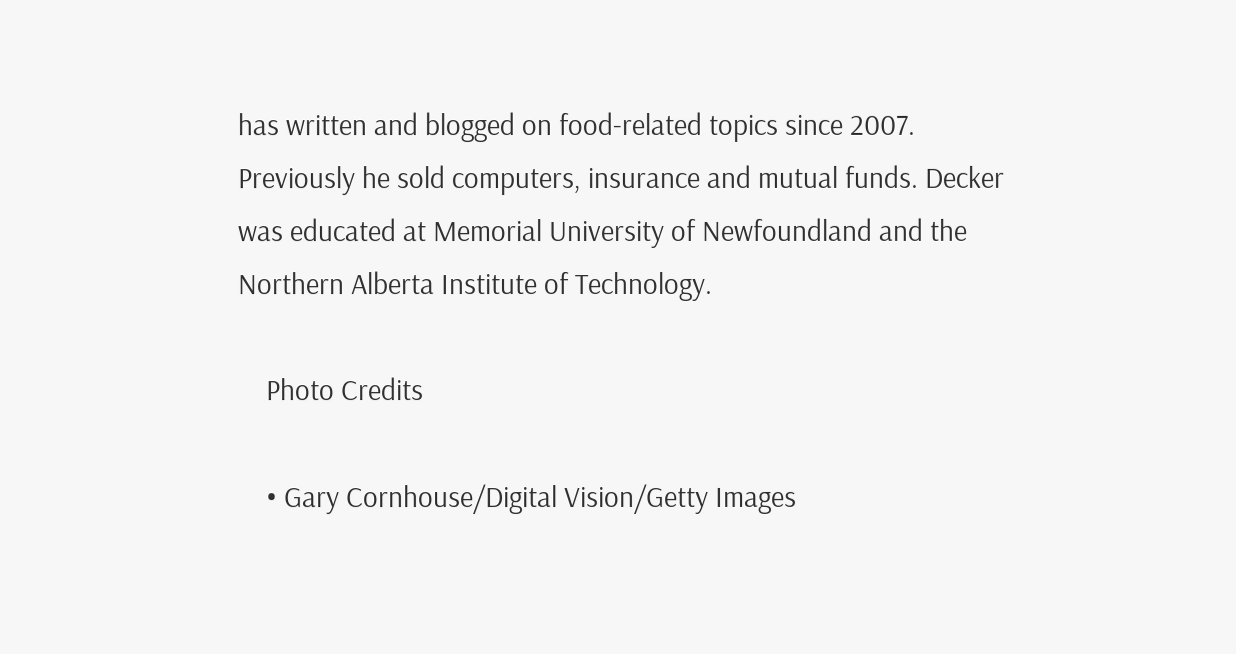has written and blogged on food-related topics since 2007. Previously he sold computers, insurance and mutual funds. Decker was educated at Memorial University of Newfoundland and the Northern Alberta Institute of Technology.

    Photo Credits

    • Gary Cornhouse/Digital Vision/Getty Images